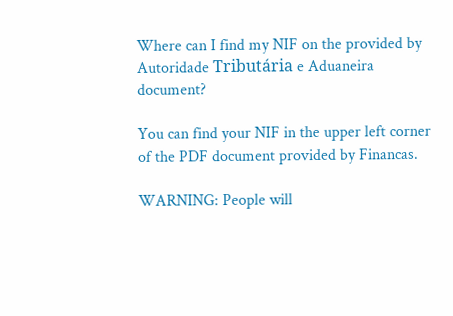Where can I find my NIF on the provided by Autoridade Tributária e Aduaneira document?

You can find your NIF in the upper left corner of the PDF document provided by Financas.

WARNING: People will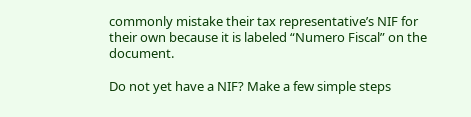commonly mistake their tax representative’s NIF for their own because it is labeled “Numero Fiscal” on the document.

Do not yet have a NIF? Make a few simple steps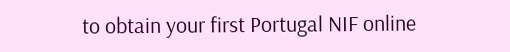to obtain your first Portugal NIF online